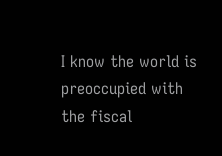I know the world is preoccupied with the fiscal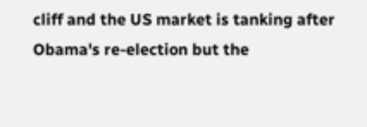cliff and the US market is tanking after Obama's re-election but the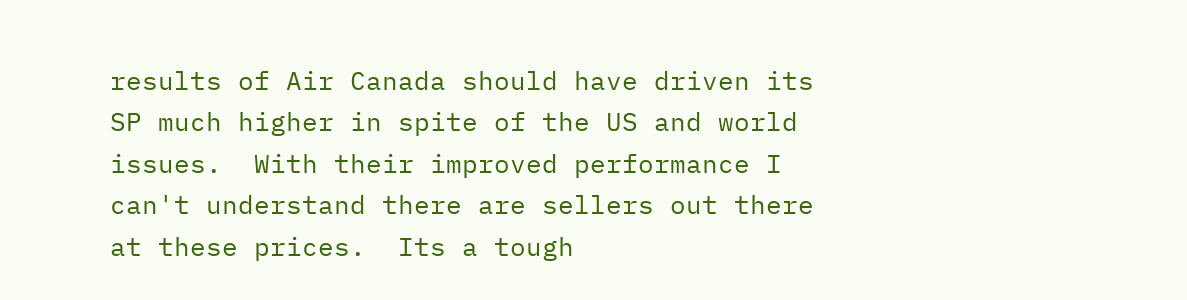results of Air Canada should have driven its SP much higher in spite of the US and world issues.  With their improved performance I can't understand there are sellers out there at these prices.  Its a tough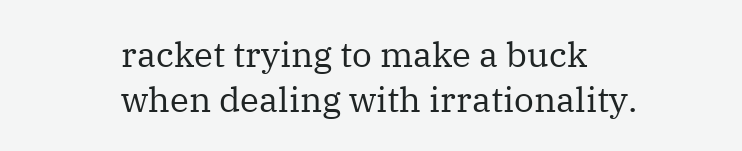racket trying to make a buck when dealing with irrationality.